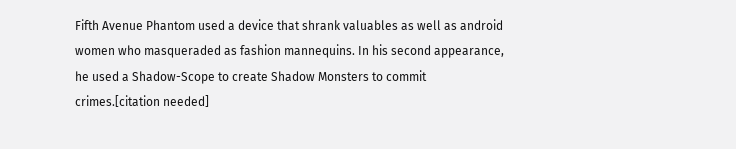Fifth Avenue Phantom used a device that shrank valuables as well as android women who masqueraded as fashion mannequins. In his second appearance, he used a Shadow-Scope to create Shadow Monsters to commit crimes.[citation needed]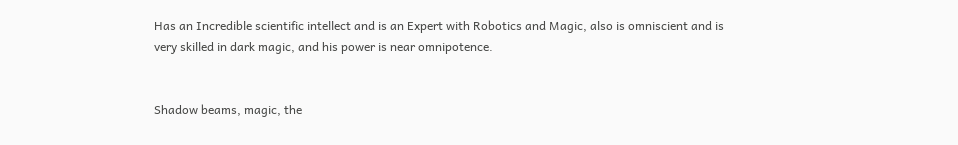Has an Incredible scientific intellect and is an Expert with Robotics and Magic, also is omniscient and is very skilled in dark magic, and his power is near omnipotence.


Shadow beams, magic, the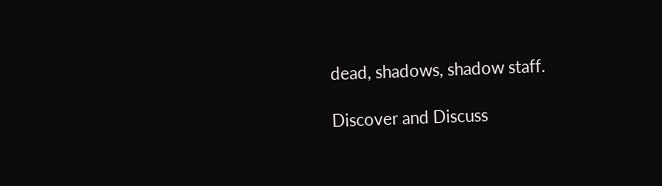dead, shadows, shadow staff.

Discover and Discuss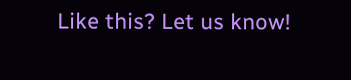Like this? Let us know!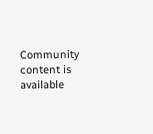Community content is available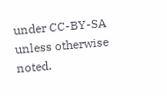under CC-BY-SA unless otherwise noted.